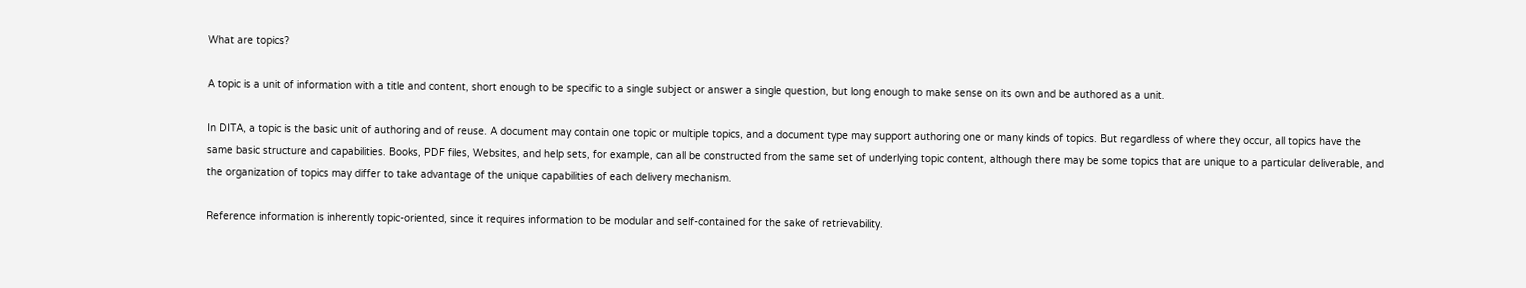What are topics?

A topic is a unit of information with a title and content, short enough to be specific to a single subject or answer a single question, but long enough to make sense on its own and be authored as a unit.

In DITA, a topic is the basic unit of authoring and of reuse. A document may contain one topic or multiple topics, and a document type may support authoring one or many kinds of topics. But regardless of where they occur, all topics have the same basic structure and capabilities. Books, PDF files, Websites, and help sets, for example, can all be constructed from the same set of underlying topic content, although there may be some topics that are unique to a particular deliverable, and the organization of topics may differ to take advantage of the unique capabilities of each delivery mechanism.

Reference information is inherently topic-oriented, since it requires information to be modular and self-contained for the sake of retrievability.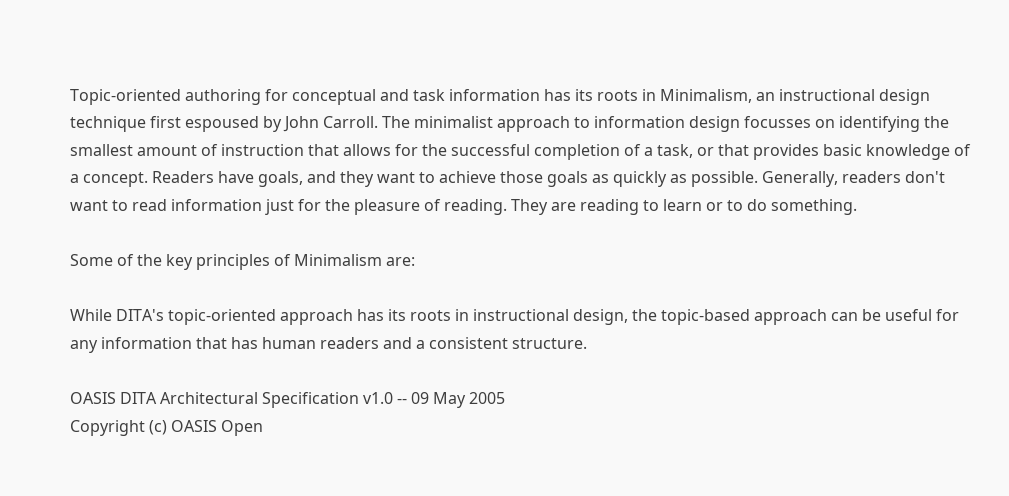Topic-oriented authoring for conceptual and task information has its roots in Minimalism, an instructional design technique first espoused by John Carroll. The minimalist approach to information design focusses on identifying the smallest amount of instruction that allows for the successful completion of a task, or that provides basic knowledge of a concept. Readers have goals, and they want to achieve those goals as quickly as possible. Generally, readers don't want to read information just for the pleasure of reading. They are reading to learn or to do something.

Some of the key principles of Minimalism are:

While DITA's topic-oriented approach has its roots in instructional design, the topic-based approach can be useful for any information that has human readers and a consistent structure.

OASIS DITA Architectural Specification v1.0 -- 09 May 2005
Copyright (c) OASIS Open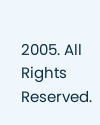2005. All Rights Reserved.